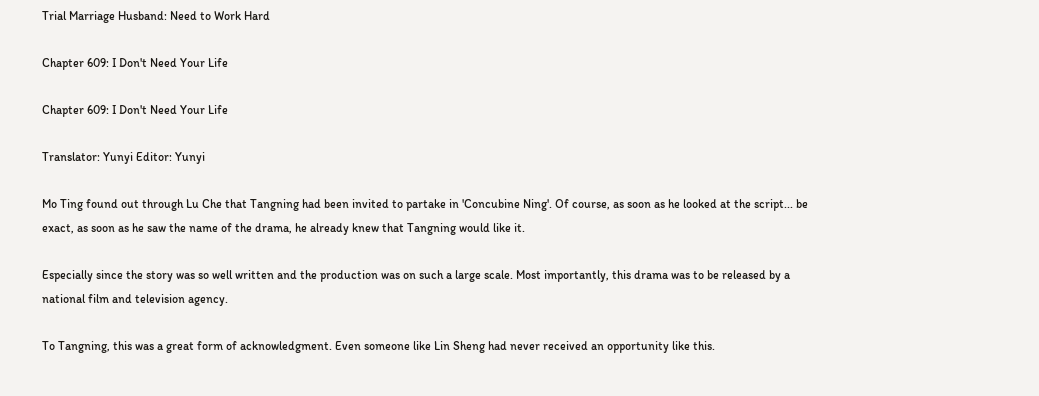Trial Marriage Husband: Need to Work Hard

Chapter 609: I Don't Need Your Life

Chapter 609: I Don't Need Your Life

Translator: Yunyi Editor: Yunyi

Mo Ting found out through Lu Che that Tangning had been invited to partake in 'Concubine Ning'. Of course, as soon as he looked at the script... be exact, as soon as he saw the name of the drama, he already knew that Tangning would like it.

Especially since the story was so well written and the production was on such a large scale. Most importantly, this drama was to be released by a national film and television agency.

To Tangning, this was a great form of acknowledgment. Even someone like Lin Sheng had never received an opportunity like this.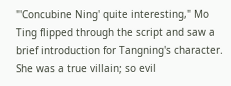"'Concubine Ning' quite interesting," Mo Ting flipped through the script and saw a brief introduction for Tangning's character. She was a true villain; so evil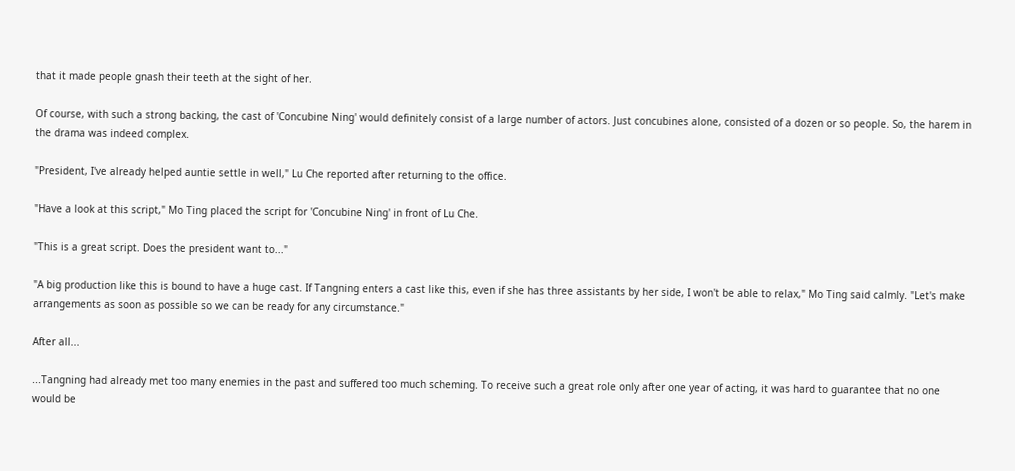that it made people gnash their teeth at the sight of her.

Of course, with such a strong backing, the cast of 'Concubine Ning' would definitely consist of a large number of actors. Just concubines alone, consisted of a dozen or so people. So, the harem in the drama was indeed complex.

"President, I've already helped auntie settle in well," Lu Che reported after returning to the office.

"Have a look at this script," Mo Ting placed the script for 'Concubine Ning' in front of Lu Che.

"This is a great script. Does the president want to..."

"A big production like this is bound to have a huge cast. If Tangning enters a cast like this, even if she has three assistants by her side, I won't be able to relax," Mo Ting said calmly. "Let's make arrangements as soon as possible so we can be ready for any circumstance."

After all...

...Tangning had already met too many enemies in the past and suffered too much scheming. To receive such a great role only after one year of acting, it was hard to guarantee that no one would be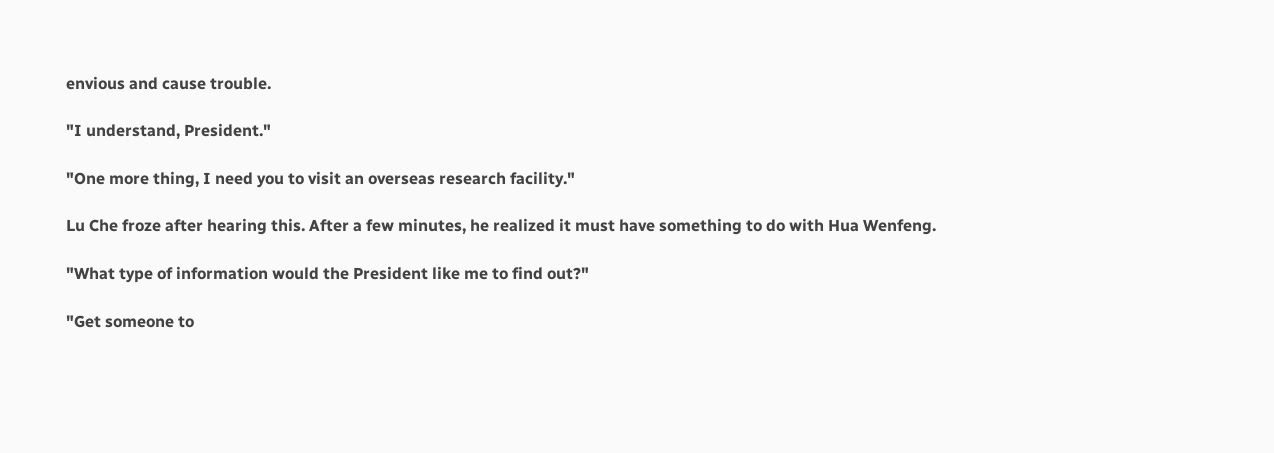envious and cause trouble.

"I understand, President."

"One more thing, I need you to visit an overseas research facility."

Lu Che froze after hearing this. After a few minutes, he realized it must have something to do with Hua Wenfeng.

"What type of information would the President like me to find out?"

"Get someone to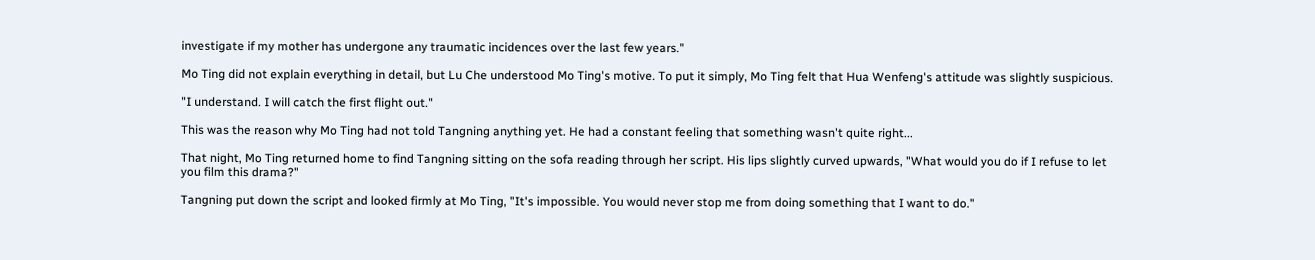investigate if my mother has undergone any traumatic incidences over the last few years."

Mo Ting did not explain everything in detail, but Lu Che understood Mo Ting's motive. To put it simply, Mo Ting felt that Hua Wenfeng's attitude was slightly suspicious.

"I understand. I will catch the first flight out."

This was the reason why Mo Ting had not told Tangning anything yet. He had a constant feeling that something wasn't quite right...

That night, Mo Ting returned home to find Tangning sitting on the sofa reading through her script. His lips slightly curved upwards, "What would you do if I refuse to let you film this drama?"

Tangning put down the script and looked firmly at Mo Ting, "It's impossible. You would never stop me from doing something that I want to do."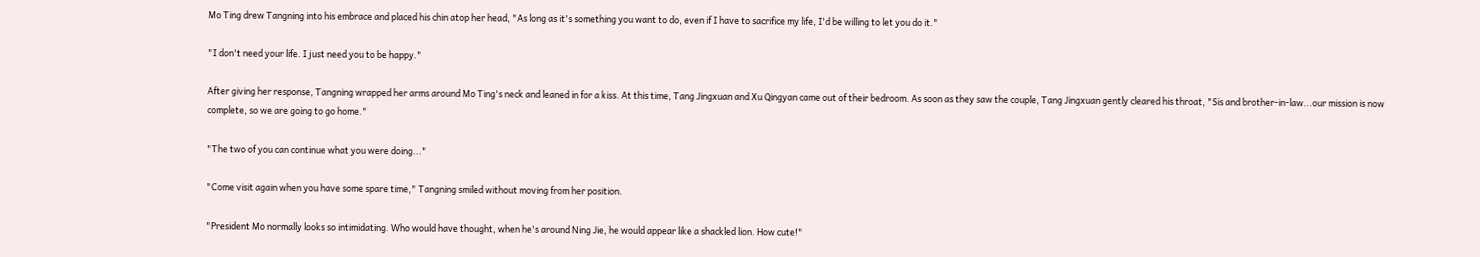Mo Ting drew Tangning into his embrace and placed his chin atop her head, "As long as it's something you want to do, even if I have to sacrifice my life, I'd be willing to let you do it."

"I don't need your life. I just need you to be happy."

After giving her response, Tangning wrapped her arms around Mo Ting's neck and leaned in for a kiss. At this time, Tang Jingxuan and Xu Qingyan came out of their bedroom. As soon as they saw the couple, Tang Jingxuan gently cleared his throat, "Sis and brother-in-law...our mission is now complete, so we are going to go home."

"The two of you can continue what you were doing..."

"Come visit again when you have some spare time," Tangning smiled without moving from her position.

"President Mo normally looks so intimidating. Who would have thought, when he's around Ning Jie, he would appear like a shackled lion. How cute!"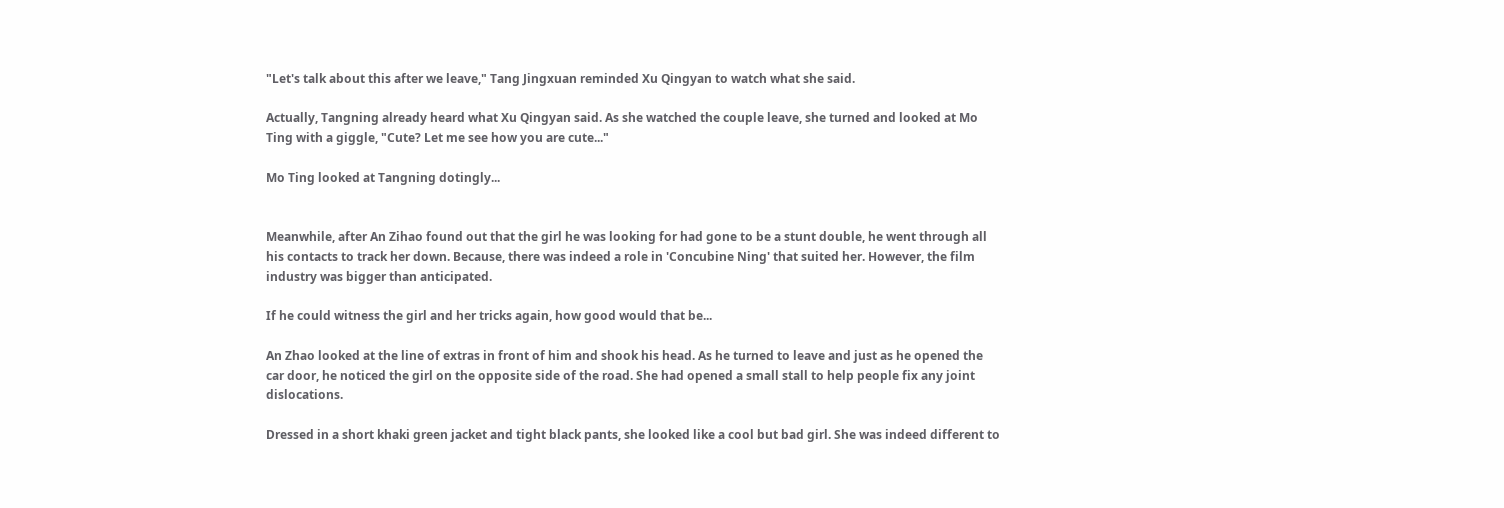"Let's talk about this after we leave," Tang Jingxuan reminded Xu Qingyan to watch what she said.

Actually, Tangning already heard what Xu Qingyan said. As she watched the couple leave, she turned and looked at Mo Ting with a giggle, "Cute? Let me see how you are cute..."

Mo Ting looked at Tangning dotingly...


Meanwhile, after An Zihao found out that the girl he was looking for had gone to be a stunt double, he went through all his contacts to track her down. Because, there was indeed a role in 'Concubine Ning' that suited her. However, the film industry was bigger than anticipated.

If he could witness the girl and her tricks again, how good would that be...

An Zhao looked at the line of extras in front of him and shook his head. As he turned to leave and just as he opened the car door, he noticed the girl on the opposite side of the road. She had opened a small stall to help people fix any joint dislocations.

Dressed in a short khaki green jacket and tight black pants, she looked like a cool but bad girl. She was indeed different to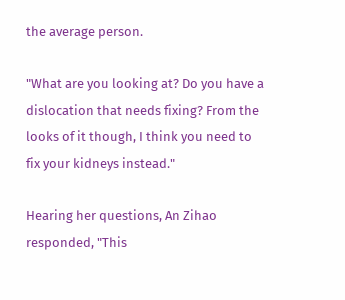the average person.

"What are you looking at? Do you have a dislocation that needs fixing? From the looks of it though, I think you need to fix your kidneys instead."

Hearing her questions, An Zihao responded, "This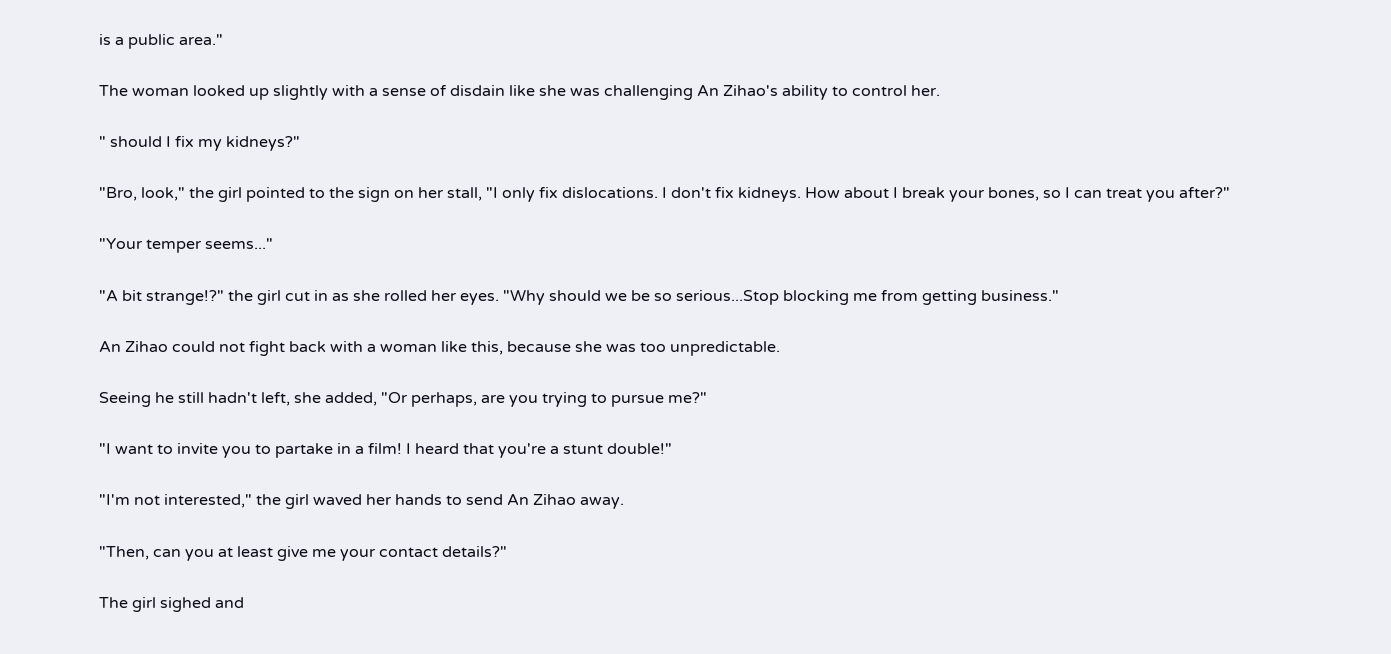is a public area."

The woman looked up slightly with a sense of disdain like she was challenging An Zihao's ability to control her.

" should I fix my kidneys?"

"Bro, look," the girl pointed to the sign on her stall, "I only fix dislocations. I don't fix kidneys. How about I break your bones, so I can treat you after?"

"Your temper seems..."

"A bit strange!?" the girl cut in as she rolled her eyes. "Why should we be so serious...Stop blocking me from getting business."

An Zihao could not fight back with a woman like this, because she was too unpredictable.

Seeing he still hadn't left, she added, "Or perhaps, are you trying to pursue me?"

"I want to invite you to partake in a film! I heard that you're a stunt double!"

"I'm not interested," the girl waved her hands to send An Zihao away.

"Then, can you at least give me your contact details?"

The girl sighed and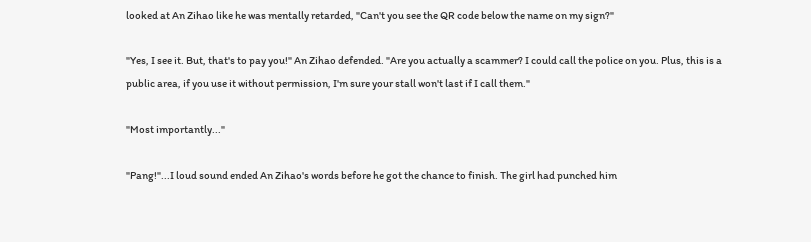looked at An Zihao like he was mentally retarded, "Can't you see the QR code below the name on my sign?"

"Yes, I see it. But, that's to pay you!" An Zihao defended. "Are you actually a scammer? I could call the police on you. Plus, this is a public area, if you use it without permission, I'm sure your stall won't last if I call them."

"Most importantly..."

"Pang!"...I loud sound ended An Zihao's words before he got the chance to finish. The girl had punched him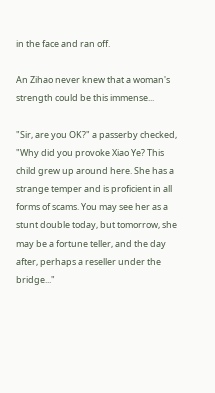in the face and ran off.

An Zihao never knew that a woman's strength could be this immense...

"Sir, are you OK?" a passerby checked, "Why did you provoke Xiao Ye? This child grew up around here. She has a strange temper and is proficient in all forms of scams. You may see her as a stunt double today, but tomorrow, she may be a fortune teller, and the day after, perhaps a reseller under the bridge..."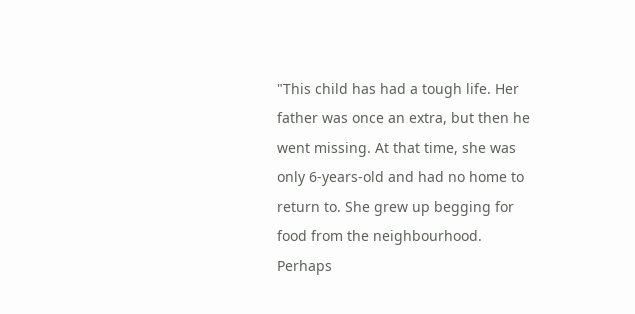"This child has had a tough life. Her father was once an extra, but then he went missing. At that time, she was only 6-years-old and had no home to return to. She grew up begging for food from the neighbourhood. Perhaps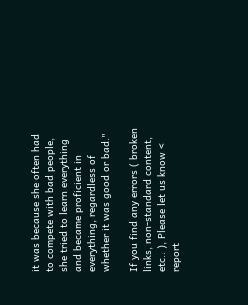it was because she often had to compete with bad people, she tried to learn everything and became proficient in everything, regardless of whether it was good or bad."

If you find any errors ( broken links, non-standard content, etc.. ), Please let us know < report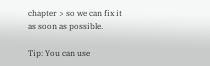chapter > so we can fix it as soon as possible.

Tip: You can use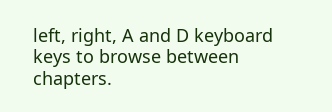left, right, A and D keyboard keys to browse between chapters.